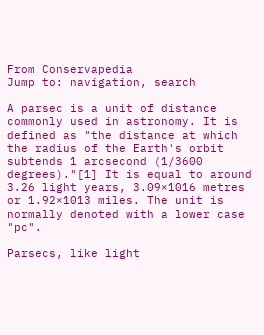From Conservapedia
Jump to: navigation, search

A parsec is a unit of distance commonly used in astronomy. It is defined as "the distance at which the radius of the Earth's orbit subtends 1 arcsecond (1/3600 degrees)."[1] It is equal to around 3.26 light years, 3.09×1016 metres or 1.92×1013 miles. The unit is normally denoted with a lower case "pc".

Parsecs, like light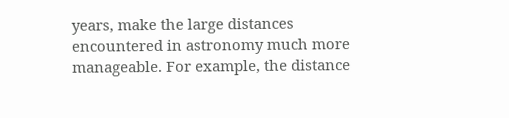years, make the large distances encountered in astronomy much more manageable. For example, the distance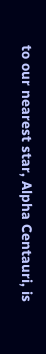to our nearest star, Alpha Centauri, is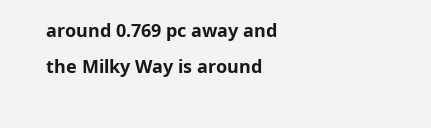around 0.769 pc away and the Milky Way is around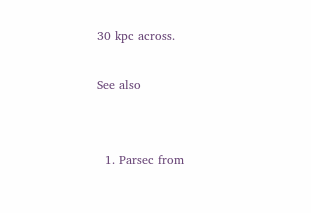30 kpc across.

See also


  1. Parsec from